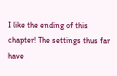I like the ending of this chapter! The settings thus far have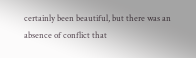certainly been beautiful, but there was an absence of conflict that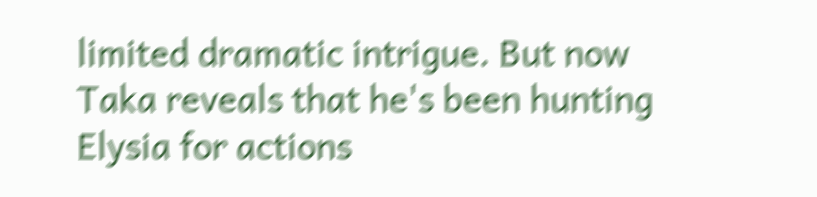limited dramatic intrigue. But now Taka reveals that he's been hunting Elysia for actions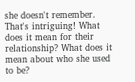she doesn't remember. That's intriguing! What does it mean for their relationship? What does it mean about who she used to be?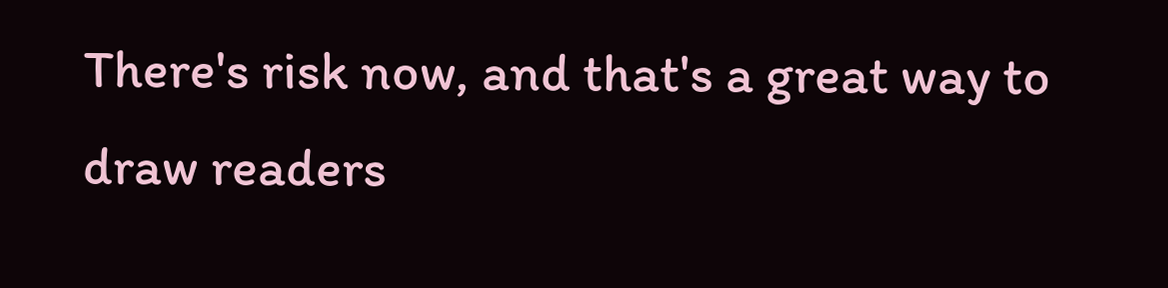There's risk now, and that's a great way to draw readers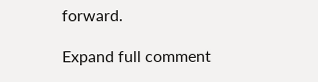forward.

Expand full comment